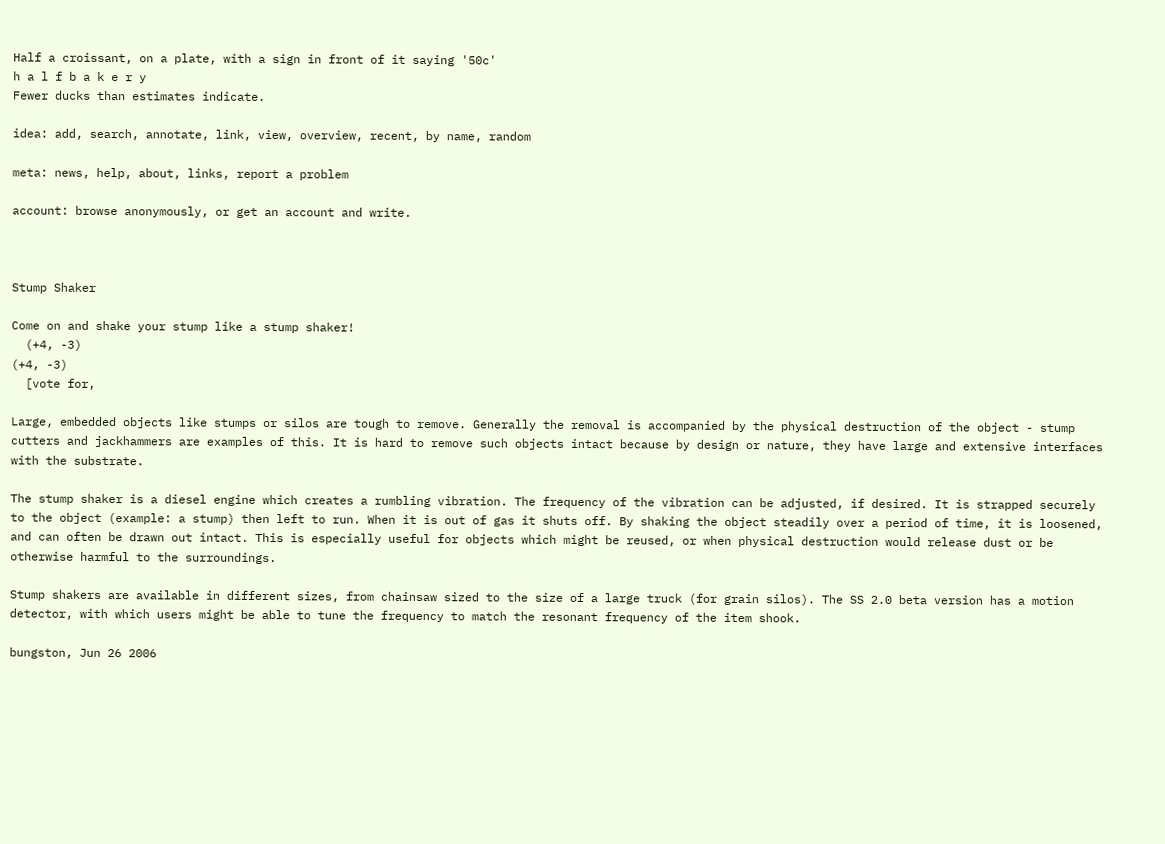Half a croissant, on a plate, with a sign in front of it saying '50c'
h a l f b a k e r y
Fewer ducks than estimates indicate.

idea: add, search, annotate, link, view, overview, recent, by name, random

meta: news, help, about, links, report a problem

account: browse anonymously, or get an account and write.



Stump Shaker

Come on and shake your stump like a stump shaker!
  (+4, -3)
(+4, -3)
  [vote for,

Large, embedded objects like stumps or silos are tough to remove. Generally the removal is accompanied by the physical destruction of the object - stump cutters and jackhammers are examples of this. It is hard to remove such objects intact because by design or nature, they have large and extensive interfaces with the substrate.

The stump shaker is a diesel engine which creates a rumbling vibration. The frequency of the vibration can be adjusted, if desired. It is strapped securely to the object (example: a stump) then left to run. When it is out of gas it shuts off. By shaking the object steadily over a period of time, it is loosened, and can often be drawn out intact. This is especially useful for objects which might be reused, or when physical destruction would release dust or be otherwise harmful to the surroundings.

Stump shakers are available in different sizes, from chainsaw sized to the size of a large truck (for grain silos). The SS 2.0 beta version has a motion detector, with which users might be able to tune the frequency to match the resonant frequency of the item shook.

bungston, Jun 26 2006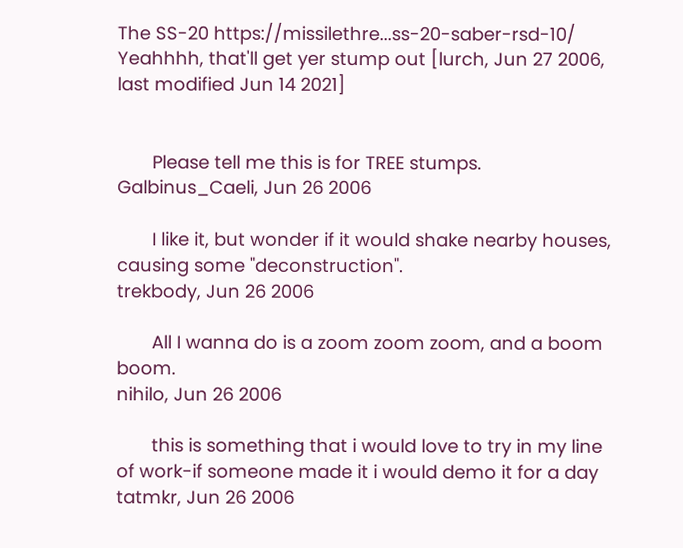The SS-20 https://missilethre...ss-20-saber-rsd-10/
Yeahhhh, that'll get yer stump out [lurch, Jun 27 2006, last modified Jun 14 2021]


       Please tell me this is for TREE stumps.
Galbinus_Caeli, Jun 26 2006

       I like it, but wonder if it would shake nearby houses, causing some "deconstruction".
trekbody, Jun 26 2006

       All I wanna do is a zoom zoom zoom, and a boom boom.
nihilo, Jun 26 2006

       this is something that i would love to try in my line of work-if someone made it i would demo it for a day
tatmkr, Jun 26 2006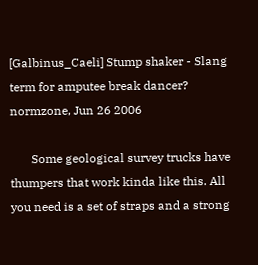[Galbinus_Caeli] Stump shaker - Slang term for amputee break dancer?
normzone, Jun 26 2006

       Some geological survey trucks have thumpers that work kinda like this. All you need is a set of straps and a strong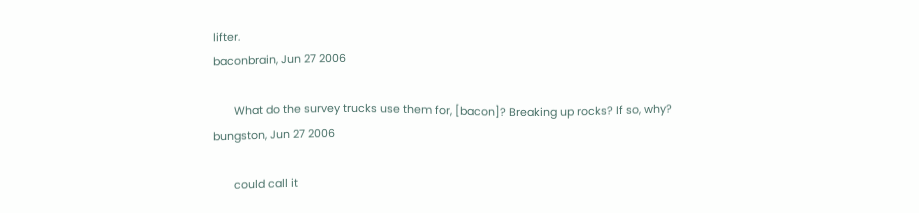lifter.
baconbrain, Jun 27 2006

       What do the survey trucks use them for, [bacon]? Breaking up rocks? If so, why?
bungston, Jun 27 2006

       could call it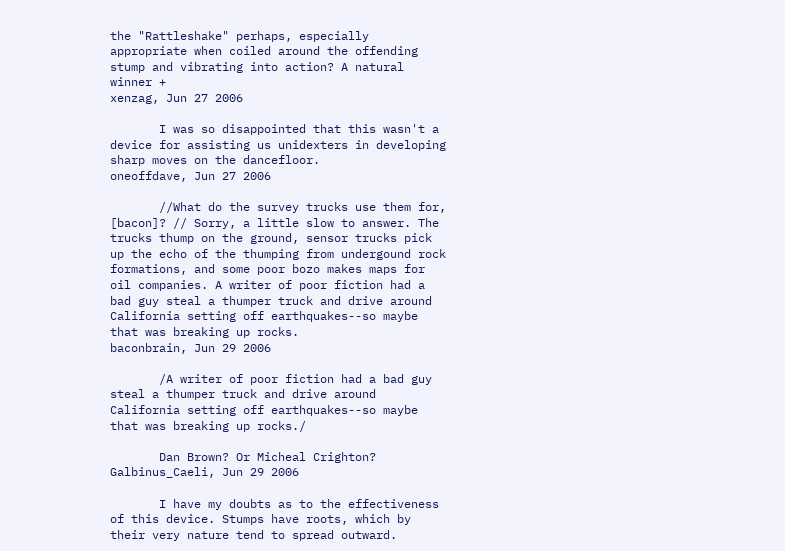the "Rattleshake" perhaps, especially appropriate when coiled around the offending stump and vibrating into action? A natural winner +
xenzag, Jun 27 2006

       I was so disappointed that this wasn't a device for assisting us unidexters in developing sharp moves on the dancefloor.
oneoffdave, Jun 27 2006

       //What do the survey trucks use them for, [bacon]? // Sorry, a little slow to answer. The trucks thump on the ground, sensor trucks pick up the echo of the thumping from undergound rock formations, and some poor bozo makes maps for oil companies. A writer of poor fiction had a bad guy steal a thumper truck and drive around California setting off earthquakes--so maybe that was breaking up rocks.
baconbrain, Jun 29 2006

       /A writer of poor fiction had a bad guy steal a thumper truck and drive around California setting off earthquakes--so maybe that was breaking up rocks./

       Dan Brown? Or Micheal Crighton?
Galbinus_Caeli, Jun 29 2006

       I have my doubts as to the effectiveness of this device. Stumps have roots, which by their very nature tend to spread outward.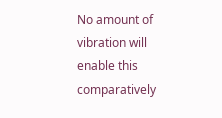No amount of vibration will enable this comparatively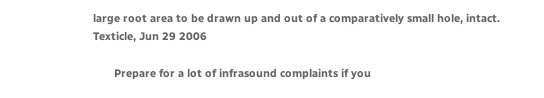large root area to be drawn up and out of a comparatively small hole, intact.
Texticle, Jun 29 2006

       Prepare for a lot of infrasound complaints if you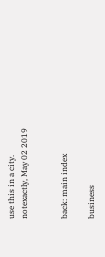use this in a city.
notexactly, May 02 2019


back: main index

business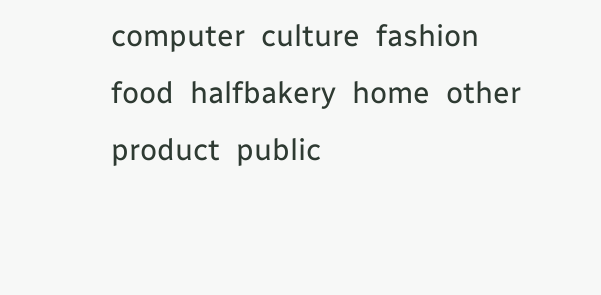computer  culture  fashion  food  halfbakery  home  other  product  public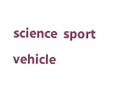science  sport  vehicle